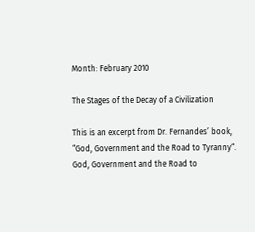Month: February 2010

The Stages of the Decay of a Civilization

This is an excerpt from Dr. Fernandes’ book, “God, Government and the Road to Tyranny“.
God, Government and the Road to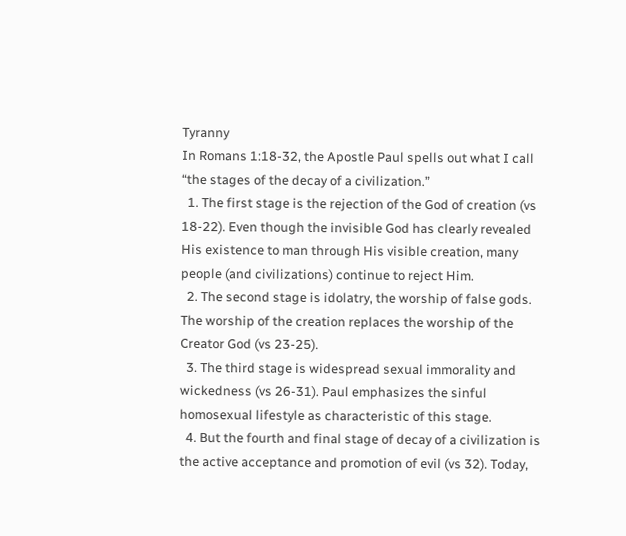Tyranny
In Romans 1:18-32, the Apostle Paul spells out what I call “the stages of the decay of a civilization.”
  1. The first stage is the rejection of the God of creation (vs 18-22). Even though the invisible God has clearly revealed His existence to man through His visible creation, many people (and civilizations) continue to reject Him.
  2. The second stage is idolatry, the worship of false gods. The worship of the creation replaces the worship of the Creator God (vs 23-25).
  3. The third stage is widespread sexual immorality and wickedness (vs 26-31). Paul emphasizes the sinful homosexual lifestyle as characteristic of this stage.
  4. But the fourth and final stage of decay of a civilization is the active acceptance and promotion of evil (vs 32). Today,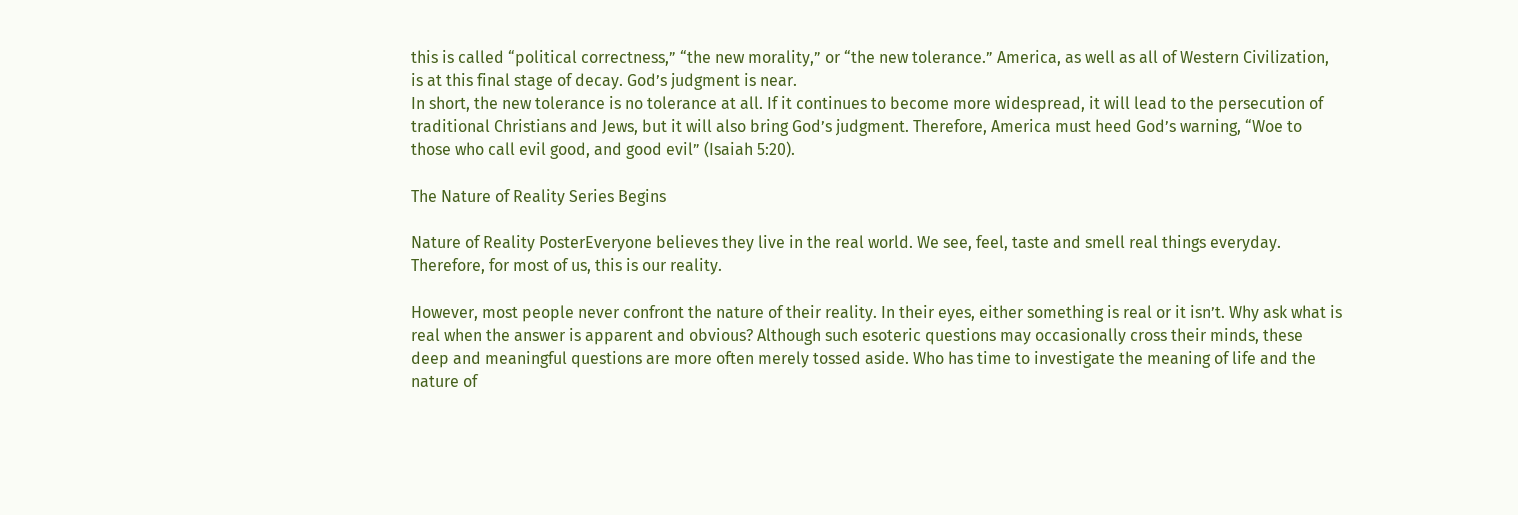this is called “political correctness,” “the new morality,” or “the new tolerance.” America, as well as all of Western Civilization, is at this final stage of decay. God’s judgment is near.
In short, the new tolerance is no tolerance at all. If it continues to become more widespread, it will lead to the persecution of traditional Christians and Jews, but it will also bring God’s judgment. Therefore, America must heed God’s warning, “Woe to those who call evil good, and good evil” (Isaiah 5:20).

The Nature of Reality Series Begins

Nature of Reality PosterEveryone believes they live in the real world. We see, feel, taste and smell real things everyday. Therefore, for most of us, this is our reality.

However, most people never confront the nature of their reality. In their eyes, either something is real or it isn’t. Why ask what is real when the answer is apparent and obvious? Although such esoteric questions may occasionally cross their minds, these deep and meaningful questions are more often merely tossed aside. Who has time to investigate the meaning of life and the nature of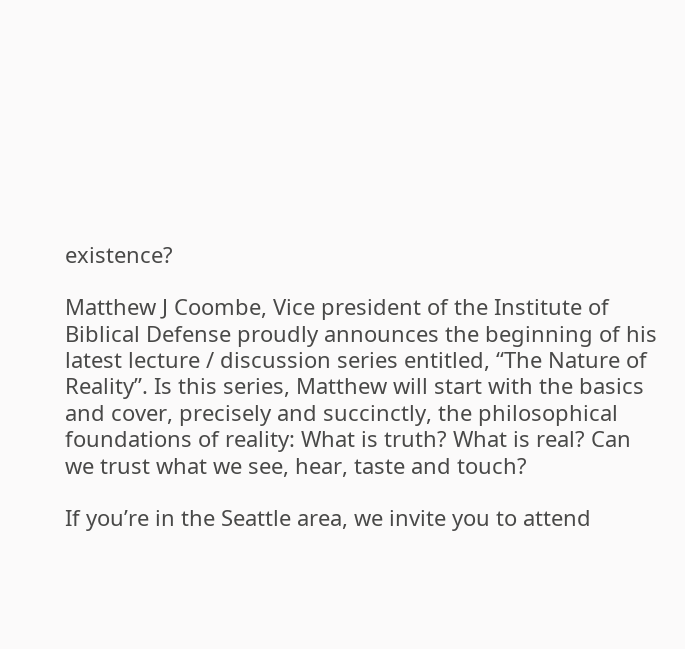existence?

Matthew J Coombe, Vice president of the Institute of Biblical Defense proudly announces the beginning of his latest lecture / discussion series entitled, “The Nature of Reality”. Is this series, Matthew will start with the basics and cover, precisely and succinctly, the philosophical foundations of reality: What is truth? What is real? Can we trust what we see, hear, taste and touch?

If you’re in the Seattle area, we invite you to attend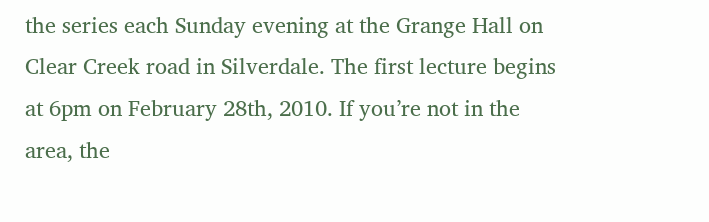the series each Sunday evening at the Grange Hall on Clear Creek road in Silverdale. The first lecture begins at 6pm on February 28th, 2010. If you’re not in the area, the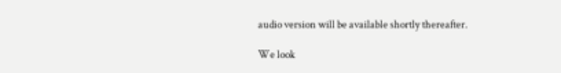audio version will be available shortly thereafter.

We look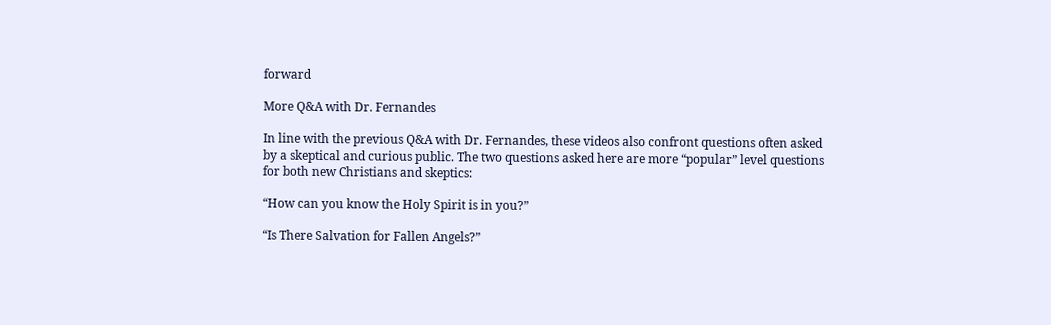forward

More Q&A with Dr. Fernandes

In line with the previous Q&A with Dr. Fernandes, these videos also confront questions often asked by a skeptical and curious public. The two questions asked here are more “popular” level questions for both new Christians and skeptics:

“How can you know the Holy Spirit is in you?”

“Is There Salvation for Fallen Angels?”